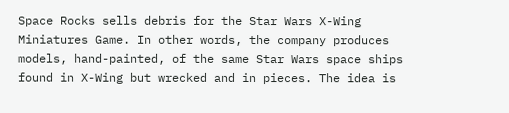Space Rocks sells debris for the Star Wars X-Wing Miniatures Game. In other words, the company produces models, hand-painted, of the same Star Wars space ships found in X-Wing but wrecked and in pieces. The idea is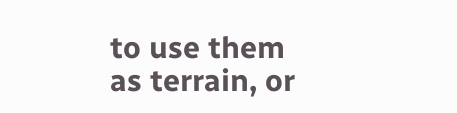to use them as terrain, or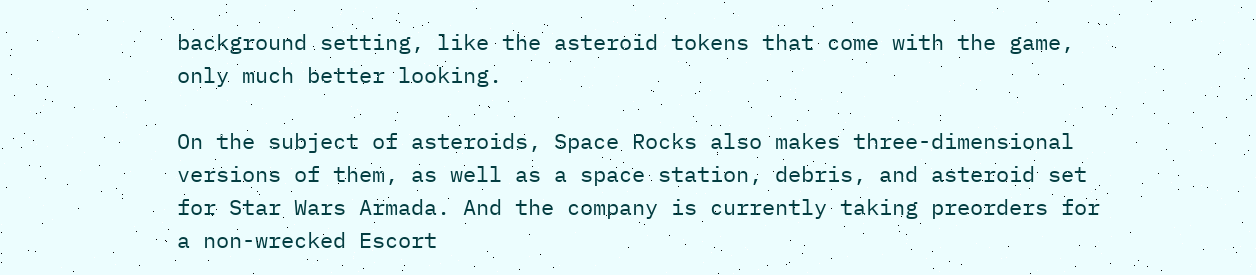background setting, like the asteroid tokens that come with the game, only much better looking.

On the subject of asteroids, Space Rocks also makes three-dimensional versions of them, as well as a space station, debris, and asteroid set for Star Wars Armada. And the company is currently taking preorders for a non-wrecked Escort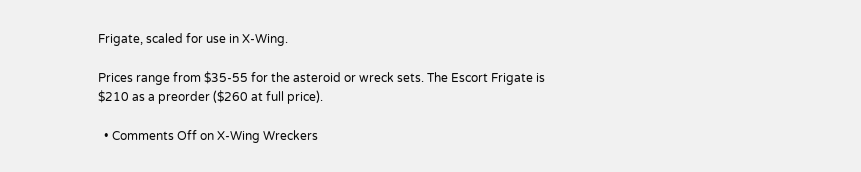Frigate, scaled for use in X-Wing.

Prices range from $35-55 for the asteroid or wreck sets. The Escort Frigate is $210 as a preorder ($260 at full price).

  • Comments Off on X-Wing Wreckers